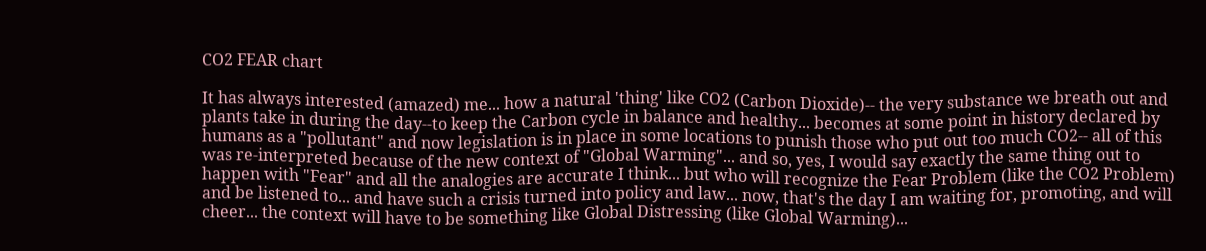CO2 FEAR chart

It has always interested (amazed) me... how a natural 'thing' like CO2 (Carbon Dioxide)-- the very substance we breath out and plants take in during the day--to keep the Carbon cycle in balance and healthy... becomes at some point in history declared by humans as a "pollutant" and now legislation is in place in some locations to punish those who put out too much CO2-- all of this was re-interpreted because of the new context of "Global Warming"... and so, yes, I would say exactly the same thing out to happen with "Fear" and all the analogies are accurate I think... but who will recognize the Fear Problem (like the CO2 Problem) and be listened to... and have such a crisis turned into policy and law... now, that's the day I am waiting for, promoting, and will cheer... the context will have to be something like Global Distressing (like Global Warming)...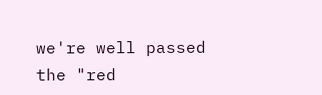we're well passed the "red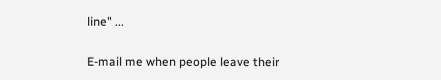line" ...

E-mail me when people leave their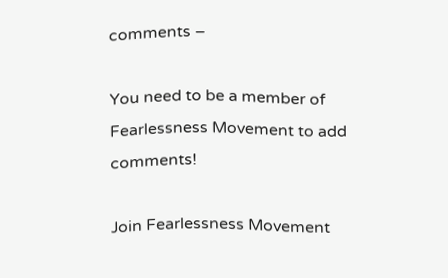comments –

You need to be a member of Fearlessness Movement to add comments!

Join Fearlessness Movement